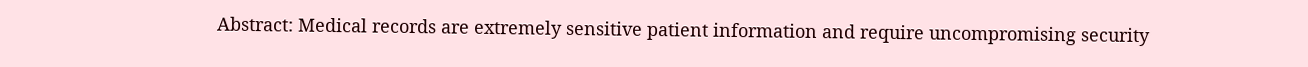Abstract: Medical records are extremely sensitive patient information and require uncompromising security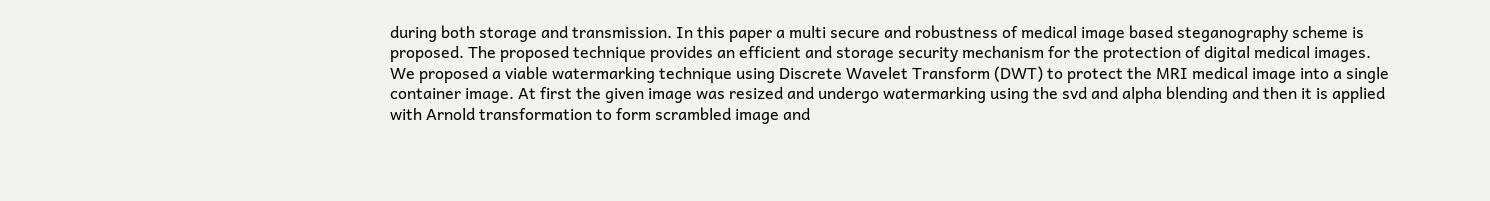during both storage and transmission. In this paper a multi secure and robustness of medical image based steganography scheme is proposed. The proposed technique provides an efficient and storage security mechanism for the protection of digital medical images. We proposed a viable watermarking technique using Discrete Wavelet Transform (DWT) to protect the MRI medical image into a single container image. At first the given image was resized and undergo watermarking using the svd and alpha blending and then it is applied with Arnold transformation to form scrambled image and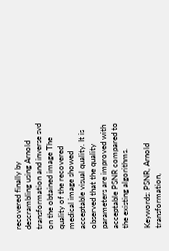recovered finally by descrambling using Arnold transformation and inverse svd on the obtained image The quality of the recovered medical image showed acceptable visual quality. It is observed that the quality parameters are improved with acceptable PSNR compared to the existing algorithms.

Keywords: PSNR, Arnold transformation,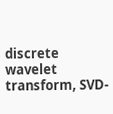discrete wavelet transform, SVD-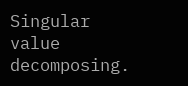Singular value decomposing.